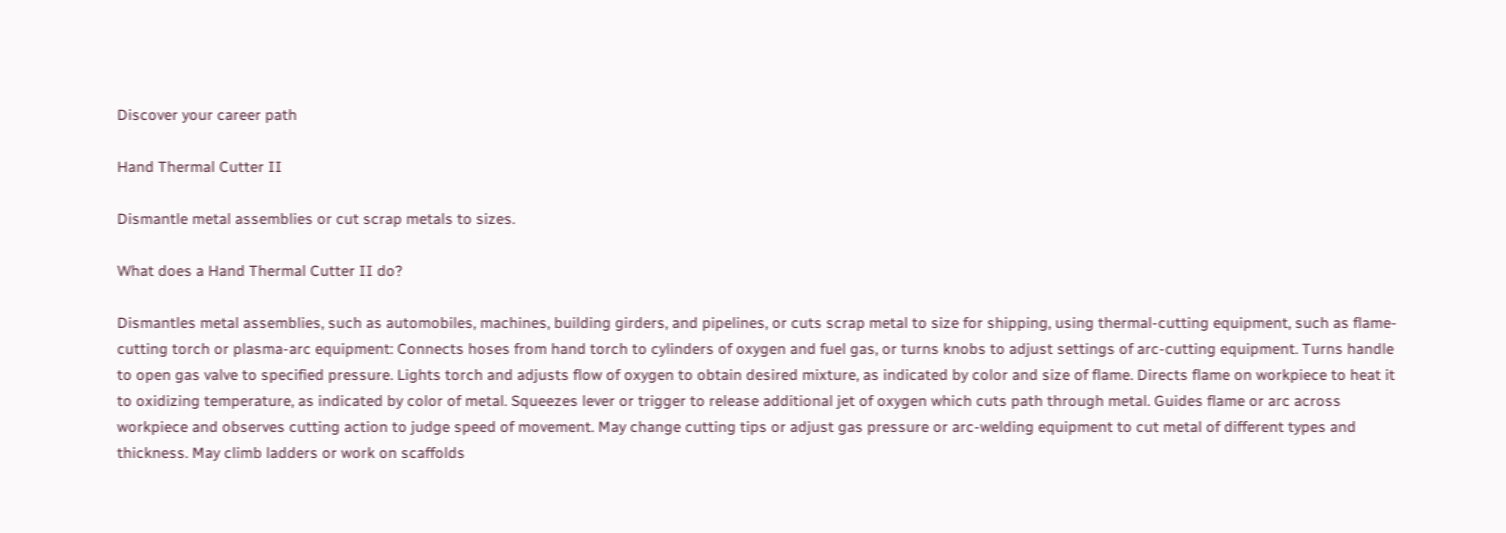Discover your career path

Hand Thermal Cutter II

Dismantle metal assemblies or cut scrap metals to sizes.

What does a Hand Thermal Cutter II do?

Dismantles metal assemblies, such as automobiles, machines, building girders, and pipelines, or cuts scrap metal to size for shipping, using thermal-cutting equipment, such as flame-cutting torch or plasma-arc equipment: Connects hoses from hand torch to cylinders of oxygen and fuel gas, or turns knobs to adjust settings of arc-cutting equipment. Turns handle to open gas valve to specified pressure. Lights torch and adjusts flow of oxygen to obtain desired mixture, as indicated by color and size of flame. Directs flame on workpiece to heat it to oxidizing temperature, as indicated by color of metal. Squeezes lever or trigger to release additional jet of oxygen which cuts path through metal. Guides flame or arc across workpiece and observes cutting action to judge speed of movement. May change cutting tips or adjust gas pressure or arc-welding equipment to cut metal of different types and thickness. May climb ladders or work on scaffolds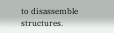to disassemble structures.